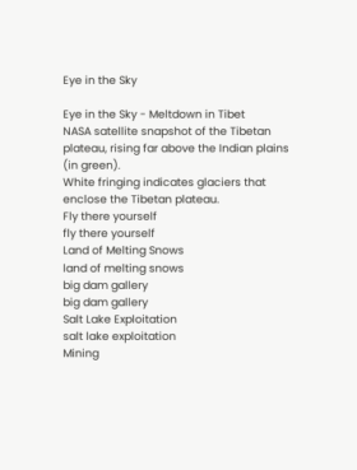Eye in the Sky

Eye in the Sky - Meltdown in Tibet
NASA satellite snapshot of the Tibetan plateau, rising far above the Indian plains (in green).
White fringing indicates glaciers that enclose the Tibetan plateau.
Fly there yourself
fly there yourself
Land of Melting Snows
land of melting snows
big dam gallery
big dam gallery
Salt Lake Exploitation
salt lake exploitation
Mining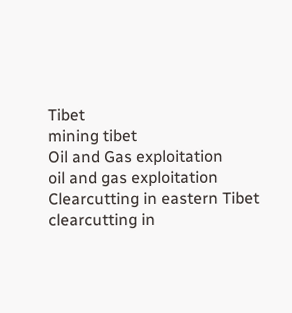Tibet
mining tibet
Oil and Gas exploitation
oil and gas exploitation
Clearcutting in eastern Tibet
clearcutting in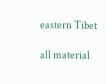eastern Tibet

all material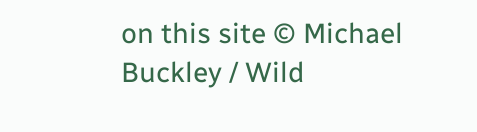on this site © Michael Buckley / Wild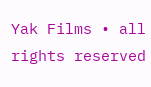Yak Films • all rights reserved